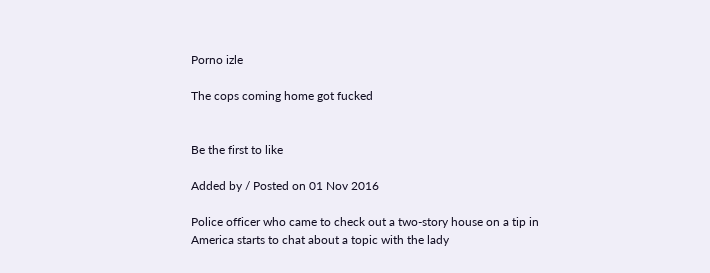Porno izle

The cops coming home got fucked


Be the first to like

Added by / Posted on 01 Nov 2016

Police officer who came to check out a two-story house on a tip in America starts to chat about a topic with the lady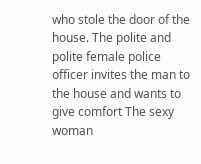who stole the door of the house. The polite and polite female police officer invites the man to the house and wants to give comfort The sexy woman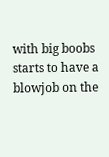with big boobs starts to have a blowjob on the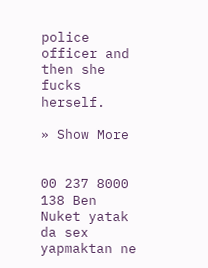police officer and then she fucks herself.

» Show More


00 237 8000 138 Ben Nuket yatak da sex yapmaktan ne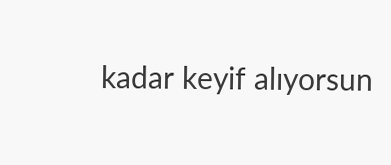kadar keyif alıyorsun